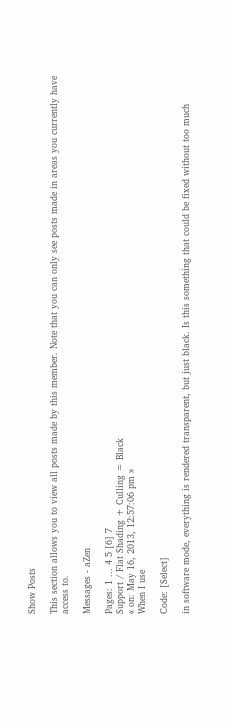Show Posts

This section allows you to view all posts made by this member. Note that you can only see posts made in areas you currently have access to.

Messages - aZen

Pages: 1 ... 4 5 [6] 7
Support / Flat Shading + Culling = Black
« on: May 16, 2013, 12:57:06 pm »
When I use

Code: [Select]

in software mode, everything is rendered transparent, but just black. Is this something that could be fixed without too much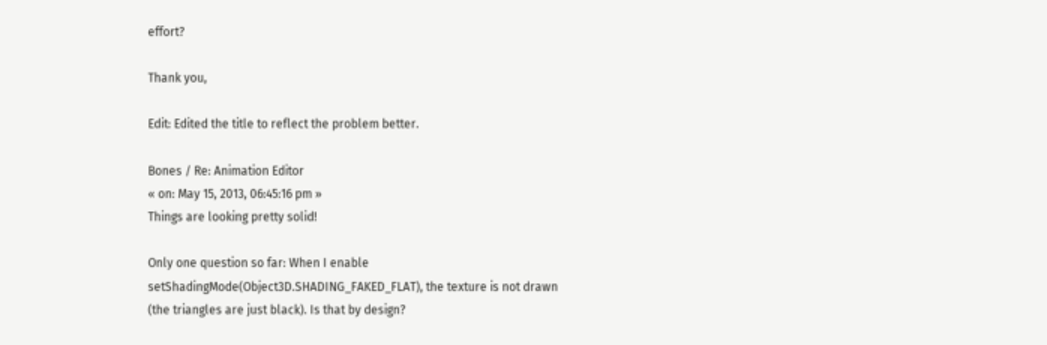effort?

Thank you,

Edit: Edited the title to reflect the problem better.

Bones / Re: Animation Editor
« on: May 15, 2013, 06:45:16 pm »
Things are looking pretty solid!

Only one question so far: When I enable setShadingMode(Object3D.SHADING_FAKED_FLAT), the texture is not drawn (the triangles are just black). Is that by design?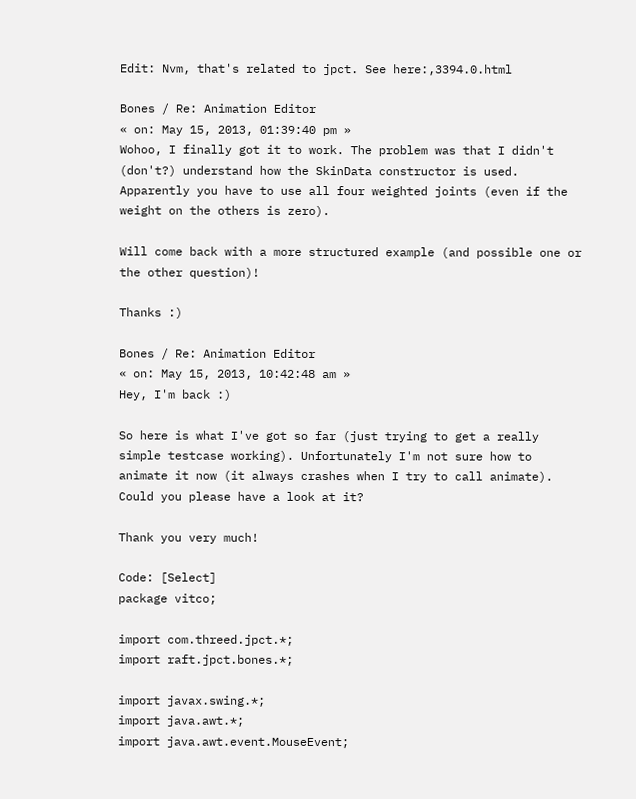Edit: Nvm, that's related to jpct. See here:,3394.0.html

Bones / Re: Animation Editor
« on: May 15, 2013, 01:39:40 pm »
Wohoo, I finally got it to work. The problem was that I didn't (don't?) understand how the SkinData constructor is used. Apparently you have to use all four weighted joints (even if the weight on the others is zero).

Will come back with a more structured example (and possible one or the other question)!

Thanks :)

Bones / Re: Animation Editor
« on: May 15, 2013, 10:42:48 am »
Hey, I'm back :)

So here is what I've got so far (just trying to get a really simple testcase working). Unfortunately I'm not sure how to animate it now (it always crashes when I try to call animate). Could you please have a look at it?

Thank you very much!

Code: [Select]
package vitco;

import com.threed.jpct.*;
import raft.jpct.bones.*;

import javax.swing.*;
import java.awt.*;
import java.awt.event.MouseEvent;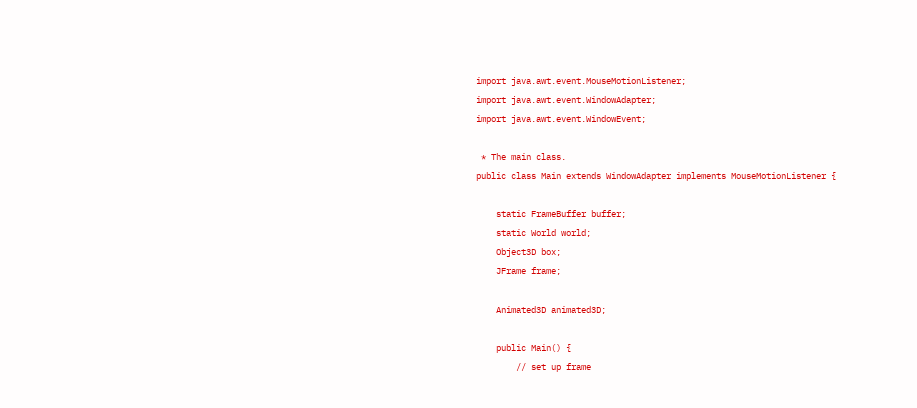import java.awt.event.MouseMotionListener;
import java.awt.event.WindowAdapter;
import java.awt.event.WindowEvent;

 * The main class.
public class Main extends WindowAdapter implements MouseMotionListener {

    static FrameBuffer buffer;
    static World world;
    Object3D box;
    JFrame frame;

    Animated3D animated3D;

    public Main() {
        // set up frame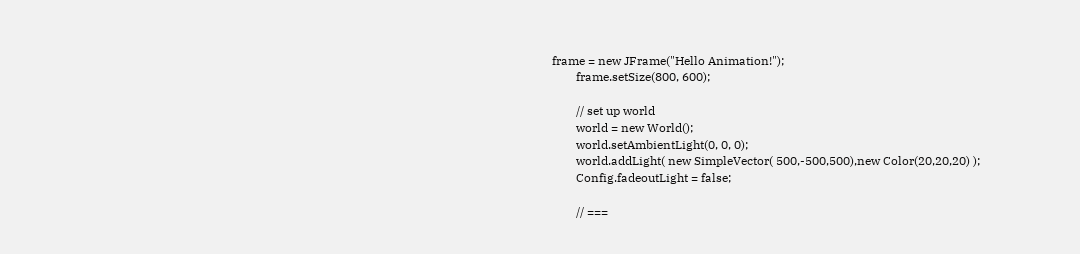frame = new JFrame("Hello Animation!");
        frame.setSize(800, 600);

        // set up world
        world = new World();
        world.setAmbientLight(0, 0, 0);
        world.addLight( new SimpleVector( 500,-500,500),new Color(20,20,20) );
        Config.fadeoutLight = false;

        // ===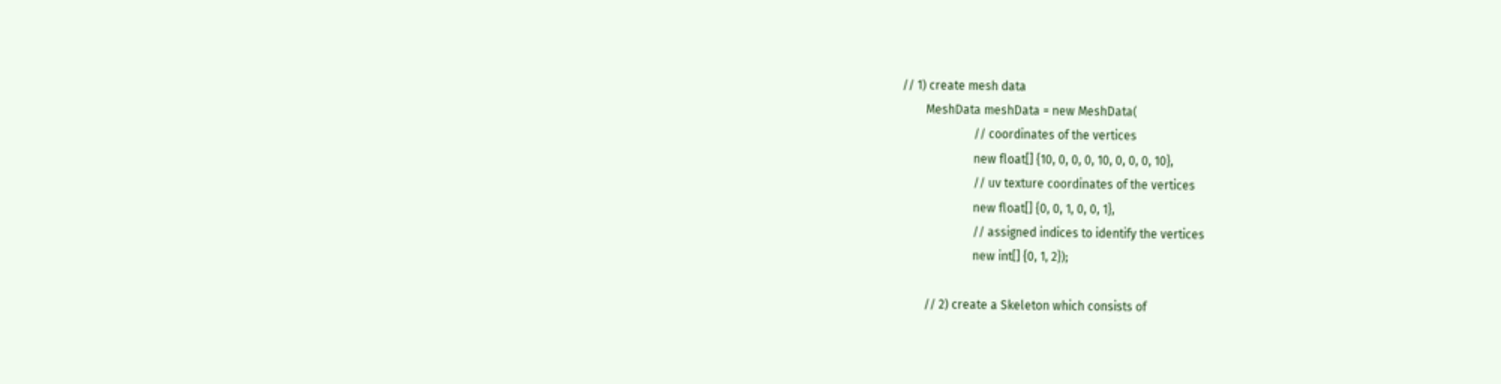// 1) create mesh data
        MeshData meshData = new MeshData(
                        // coordinates of the vertices
                        new float[] {10, 0, 0, 0, 10, 0, 0, 0, 10},
                        // uv texture coordinates of the vertices
                        new float[] {0, 0, 1, 0, 0, 1},
                        // assigned indices to identify the vertices
                        new int[] {0, 1, 2});

        // 2) create a Skeleton which consists of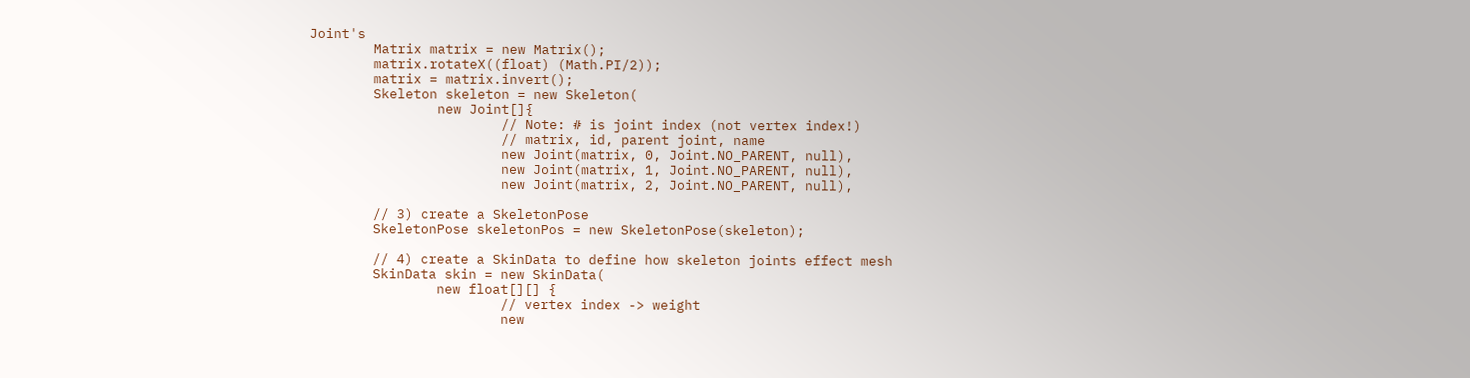Joint's
        Matrix matrix = new Matrix();
        matrix.rotateX((float) (Math.PI/2));
        matrix = matrix.invert();
        Skeleton skeleton = new Skeleton(
                new Joint[]{
                        // Note: # is joint index (not vertex index!)
                        // matrix, id, parent joint, name
                        new Joint(matrix, 0, Joint.NO_PARENT, null),
                        new Joint(matrix, 1, Joint.NO_PARENT, null),
                        new Joint(matrix, 2, Joint.NO_PARENT, null),

        // 3) create a SkeletonPose
        SkeletonPose skeletonPos = new SkeletonPose(skeleton);

        // 4) create a SkinData to define how skeleton joints effect mesh
        SkinData skin = new SkinData(
                new float[][] {
                        // vertex index -> weight
                        new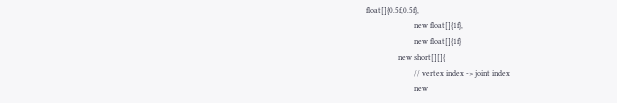float[]{0.5f,0.5f},
                        new float[]{1f},
                        new float[]{1f}
                new short[][]{
                        // vertex index -> joint index
                        new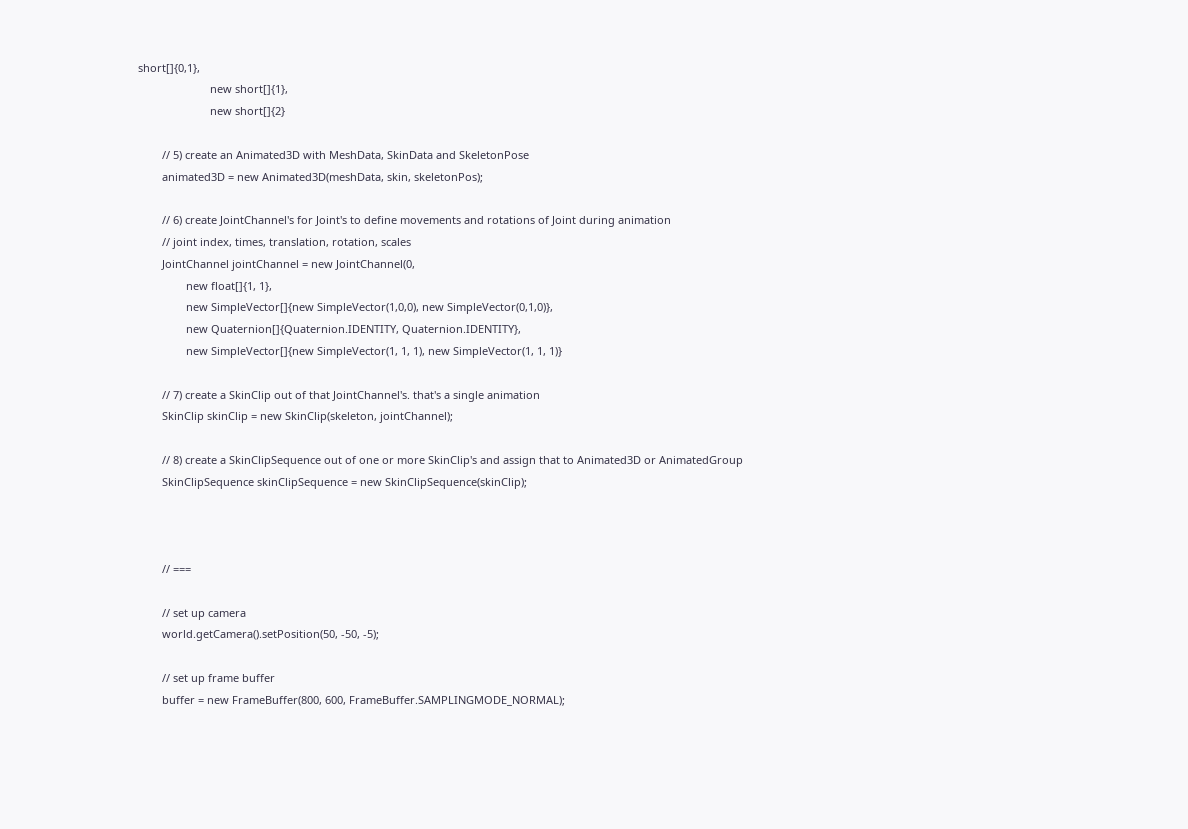short[]{0,1},
                        new short[]{1},
                        new short[]{2}

        // 5) create an Animated3D with MeshData, SkinData and SkeletonPose
        animated3D = new Animated3D(meshData, skin, skeletonPos);

        // 6) create JointChannel's for Joint's to define movements and rotations of Joint during animation
        // joint index, times, translation, rotation, scales
        JointChannel jointChannel = new JointChannel(0,
                new float[]{1, 1},
                new SimpleVector[]{new SimpleVector(1,0,0), new SimpleVector(0,1,0)},
                new Quaternion[]{Quaternion.IDENTITY, Quaternion.IDENTITY},
                new SimpleVector[]{new SimpleVector(1, 1, 1), new SimpleVector(1, 1, 1)}

        // 7) create a SkinClip out of that JointChannel's. that's a single animation
        SkinClip skinClip = new SkinClip(skeleton, jointChannel);

        // 8) create a SkinClipSequence out of one or more SkinClip's and assign that to Animated3D or AnimatedGroup
        SkinClipSequence skinClipSequence = new SkinClipSequence(skinClip);



        // ===

        // set up camera
        world.getCamera().setPosition(50, -50, -5);

        // set up frame buffer
        buffer = new FrameBuffer(800, 600, FrameBuffer.SAMPLINGMODE_NORMAL);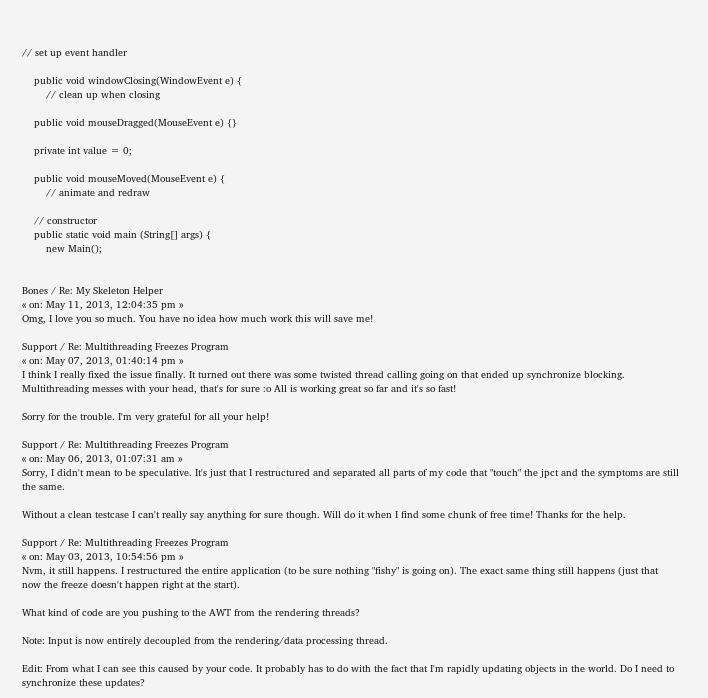// set up event handler

    public void windowClosing(WindowEvent e) {
        // clean up when closing

    public void mouseDragged(MouseEvent e) {}

    private int value = 0;

    public void mouseMoved(MouseEvent e) {
        // animate and redraw

    // constructor
    public static void main (String[] args) {
        new Main();


Bones / Re: My Skeleton Helper
« on: May 11, 2013, 12:04:35 pm »
Omg, I love you so much. You have no idea how much work this will save me!

Support / Re: Multithreading Freezes Program
« on: May 07, 2013, 01:40:14 pm »
I think I really fixed the issue finally. It turned out there was some twisted thread calling going on that ended up synchronize blocking. Multithreading messes with your head, that's for sure :o All is working great so far and it's so fast!

Sorry for the trouble. I'm very grateful for all your help!

Support / Re: Multithreading Freezes Program
« on: May 06, 2013, 01:07:31 am »
Sorry, I didn't mean to be speculative. It's just that I restructured and separated all parts of my code that "touch" the jpct and the symptoms are still the same.

Without a clean testcase I can't really say anything for sure though. Will do it when I find some chunk of free time! Thanks for the help.

Support / Re: Multithreading Freezes Program
« on: May 03, 2013, 10:54:56 pm »
Nvm, it still happens. I restructured the entire application (to be sure nothing "fishy" is going on). The exact same thing still happens (just that now the freeze doesn't happen right at the start).

What kind of code are you pushing to the AWT from the rendering threads?

Note: Input is now entirely decoupled from the rendering/data processing thread.

Edit: From what I can see this caused by your code. It probably has to do with the fact that I'm rapidly updating objects in the world. Do I need to synchronize these updates?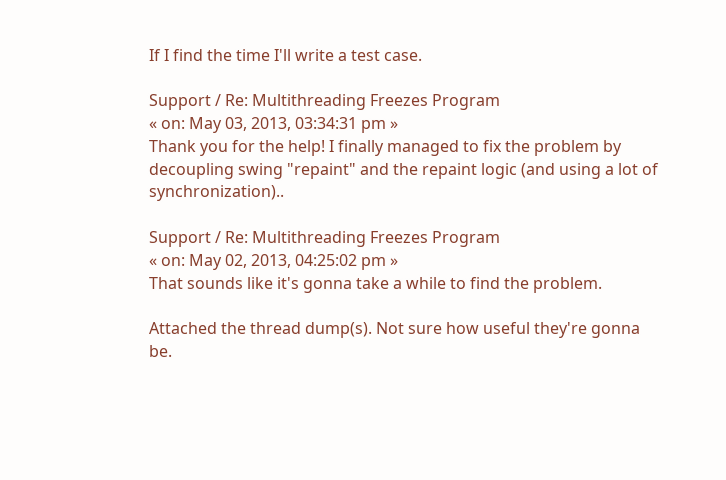If I find the time I'll write a test case.

Support / Re: Multithreading Freezes Program
« on: May 03, 2013, 03:34:31 pm »
Thank you for the help! I finally managed to fix the problem by decoupling swing "repaint" and the repaint logic (and using a lot of synchronization)..

Support / Re: Multithreading Freezes Program
« on: May 02, 2013, 04:25:02 pm »
That sounds like it's gonna take a while to find the problem.

Attached the thread dump(s). Not sure how useful they're gonna be.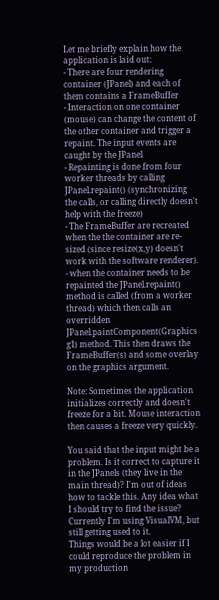Let me briefly explain how the application is laid out:
- There are four rendering container (JPanel) and each of them contains a FrameBuffer
- Interaction on one container (mouse) can change the content of the other container and trigger a repaint. The input events are caught by the JPanel
- Repainting is done from four worker threads by calling JPanel.repaint() (synchronizing the calls, or calling directly doesn't help with the freeze)
- The FrameBuffer are recreated when the the container are re-sized (since resize(x,y) doesn't work with the software renderer).
- when the container needs to be repainted the JPanel.repaint() method is called (from a worker thread) which then calls an overridden JPanel.paintComponent(Graphics g1) method. This then draws the FrameBuffer(s) and some overlay on the graphics argument.

Note: Sometimes the application initializes correctly and doesn't freeze for a bit. Mouse interaction then causes a freeze very quickly.

You said that the input might be a problem. Is it correct to capture it in the JPanels (they live in the main thread)? I'm out of ideas how to tackle this. Any idea what I should try to find the issue? Currently I'm using VisualVM, but still getting used to it.
Things would be a lot easier if I could reproduce the problem in my production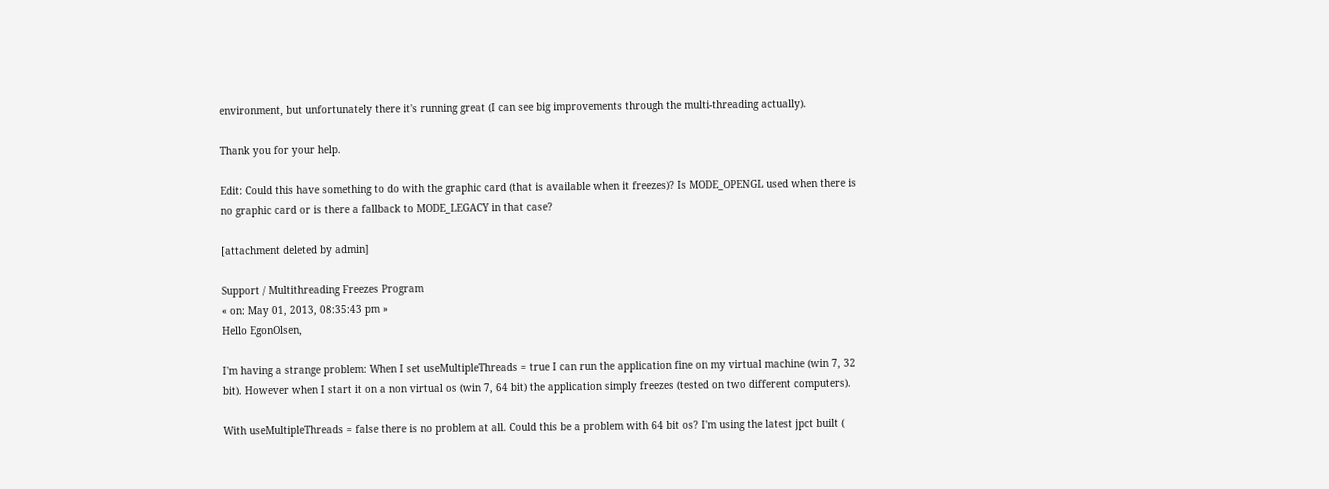environment, but unfortunately there it's running great (I can see big improvements through the multi-threading actually).

Thank you for your help.

Edit: Could this have something to do with the graphic card (that is available when it freezes)? Is MODE_OPENGL used when there is no graphic card or is there a fallback to MODE_LEGACY in that case?

[attachment deleted by admin]

Support / Multithreading Freezes Program
« on: May 01, 2013, 08:35:43 pm »
Hello EgonOlsen,

I'm having a strange problem: When I set useMultipleThreads = true I can run the application fine on my virtual machine (win 7, 32 bit). However when I start it on a non virtual os (win 7, 64 bit) the application simply freezes (tested on two different computers).

With useMultipleThreads = false there is no problem at all. Could this be a problem with 64 bit os? I'm using the latest jpct built (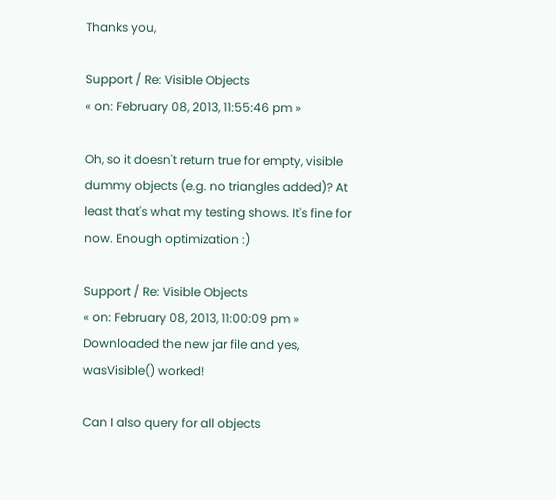Thanks you,

Support / Re: Visible Objects
« on: February 08, 2013, 11:55:46 pm »

Oh, so it doesn't return true for empty, visible dummy objects (e.g. no triangles added)? At least that's what my testing shows. It's fine for now. Enough optimization :)

Support / Re: Visible Objects
« on: February 08, 2013, 11:00:09 pm »
Downloaded the new jar file and yes, wasVisible() worked!

Can I also query for all objects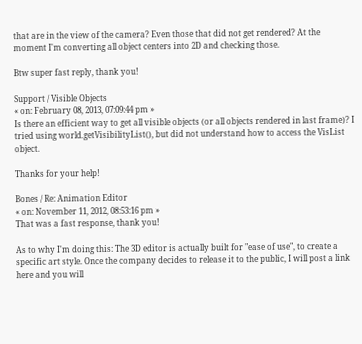that are in the view of the camera? Even those that did not get rendered? At the moment I'm converting all object centers into 2D and checking those.

Btw super fast reply, thank you!

Support / Visible Objects
« on: February 08, 2013, 07:09:44 pm »
Is there an efficient way to get all visible objects (or all objects rendered in last frame)? I tried using world.getVisibilityList(), but did not understand how to access the VisList object.

Thanks for your help!

Bones / Re: Animation Editor
« on: November 11, 2012, 08:53:16 pm »
That was a fast response, thank you!

As to why I'm doing this: The 3D editor is actually built for "ease of use", to create a specific art style. Once the company decides to release it to the public, I will post a link here and you will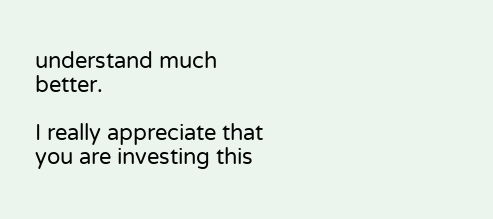understand much better.

I really appreciate that you are investing this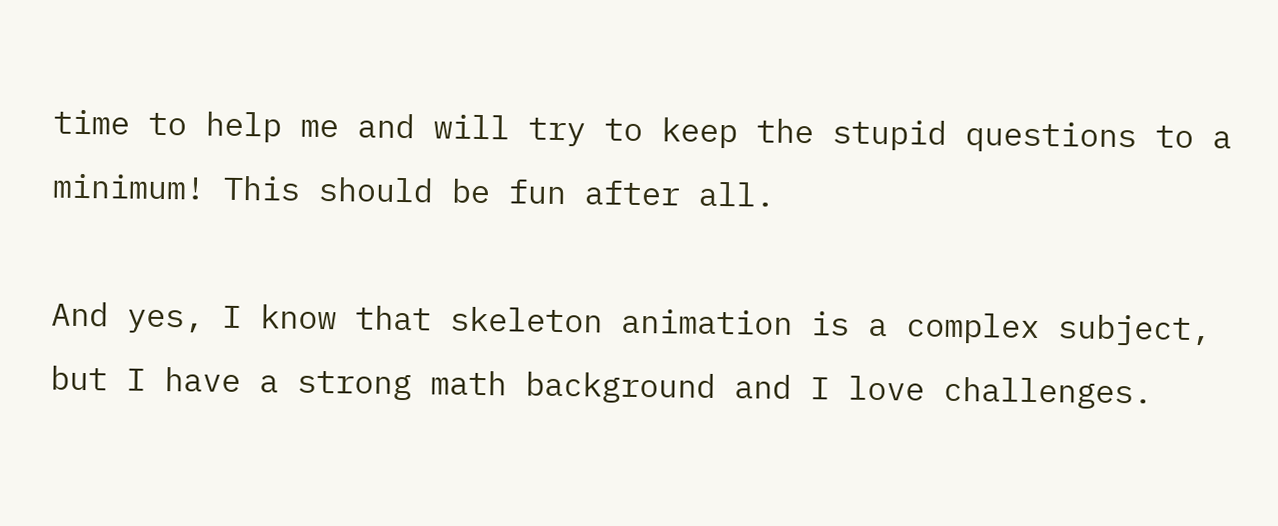time to help me and will try to keep the stupid questions to a minimum! This should be fun after all.

And yes, I know that skeleton animation is a complex subject, but I have a strong math background and I love challenges.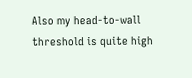Also my head-to-wall threshold is quite high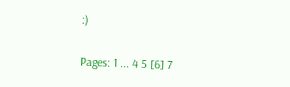:)

Pages: 1 ... 4 5 [6] 7